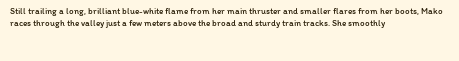Still trailing a long, brilliant blue-white flame from her main thruster and smaller flares from her boots, Mako races through the valley just a few meters above the broad and sturdy train tracks. She smoothly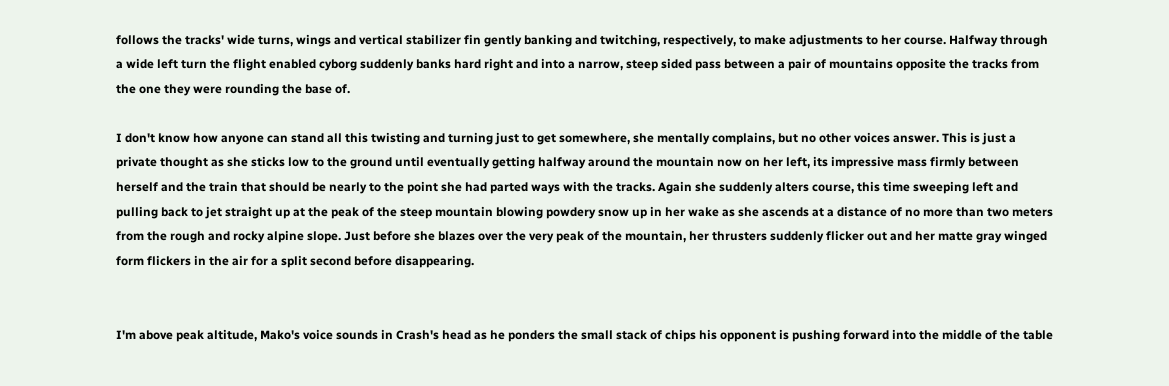follows the tracks' wide turns, wings and vertical stabilizer fin gently banking and twitching, respectively, to make adjustments to her course. Halfway through a wide left turn the flight enabled cyborg suddenly banks hard right and into a narrow, steep sided pass between a pair of mountains opposite the tracks from the one they were rounding the base of.

I don't know how anyone can stand all this twisting and turning just to get somewhere, she mentally complains, but no other voices answer. This is just a private thought as she sticks low to the ground until eventually getting halfway around the mountain now on her left, its impressive mass firmly between herself and the train that should be nearly to the point she had parted ways with the tracks. Again she suddenly alters course, this time sweeping left and pulling back to jet straight up at the peak of the steep mountain blowing powdery snow up in her wake as she ascends at a distance of no more than two meters from the rough and rocky alpine slope. Just before she blazes over the very peak of the mountain, her thrusters suddenly flicker out and her matte gray winged form flickers in the air for a split second before disappearing.


I'm above peak altitude, Mako's voice sounds in Crash's head as he ponders the small stack of chips his opponent is pushing forward into the middle of the table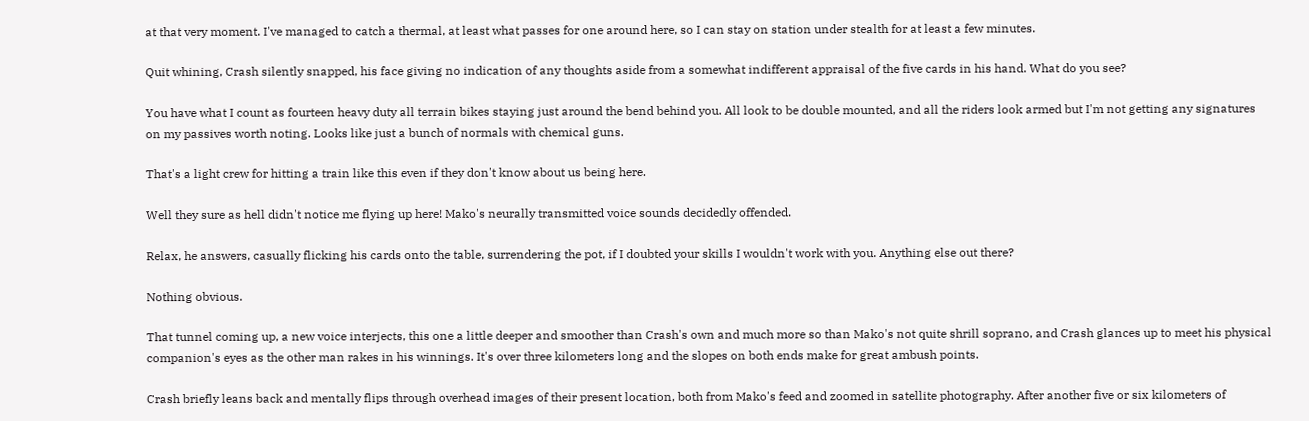at that very moment. I've managed to catch a thermal, at least what passes for one around here, so I can stay on station under stealth for at least a few minutes.

Quit whining, Crash silently snapped, his face giving no indication of any thoughts aside from a somewhat indifferent appraisal of the five cards in his hand. What do you see?

You have what I count as fourteen heavy duty all terrain bikes staying just around the bend behind you. All look to be double mounted, and all the riders look armed but I'm not getting any signatures on my passives worth noting. Looks like just a bunch of normals with chemical guns.

That's a light crew for hitting a train like this even if they don't know about us being here.

Well they sure as hell didn't notice me flying up here! Mako's neurally transmitted voice sounds decidedly offended.

Relax, he answers, casually flicking his cards onto the table, surrendering the pot, if I doubted your skills I wouldn't work with you. Anything else out there?

Nothing obvious.

That tunnel coming up, a new voice interjects, this one a little deeper and smoother than Crash's own and much more so than Mako's not quite shrill soprano, and Crash glances up to meet his physical companion's eyes as the other man rakes in his winnings. It's over three kilometers long and the slopes on both ends make for great ambush points.

Crash briefly leans back and mentally flips through overhead images of their present location, both from Mako's feed and zoomed in satellite photography. After another five or six kilometers of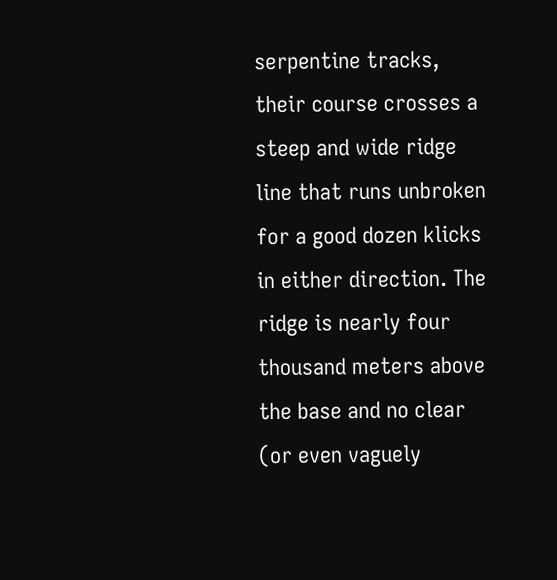serpentine tracks, their course crosses a steep and wide ridge line that runs unbroken for a good dozen klicks in either direction. The ridge is nearly four thousand meters above the base and no clear (or even vaguely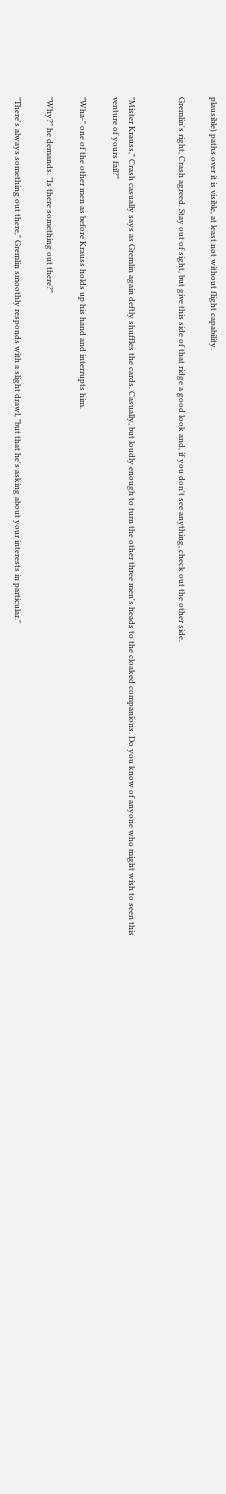plausible) paths over it is visible, at least not without flight capability.

Gremlin's right, Crash agreed. Stay out of sight, but give this side of that ridge a good look and, if you don't see anything, check out the other side.


"Mister Krauss," Crash casually says as Gremlin again deftly shuffles the cards. Casually, but loudly enough to turn the other three men's heads to the cloaked companions. Do you know of anyone who might wish to seen this venture of yours fail?"

"Wha-" one of the other men as before Krauss holds up his hand and interrupts him.

"Why?" he demands. "Is there something out there?"

"There's always something out there," Gremlin smoothly responds with a slight drawl, "but that he's asking about your interests in particular."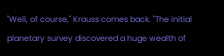"Well, of course," Krauss comes back. "The initial planetary survey discovered a huge wealth of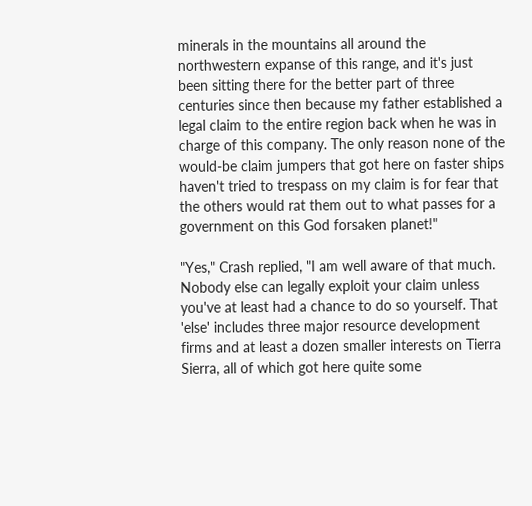minerals in the mountains all around the northwestern expanse of this range, and it's just been sitting there for the better part of three centuries since then because my father established a legal claim to the entire region back when he was in charge of this company. The only reason none of the would-be claim jumpers that got here on faster ships haven't tried to trespass on my claim is for fear that the others would rat them out to what passes for a government on this God forsaken planet!"

"Yes," Crash replied, "I am well aware of that much. Nobody else can legally exploit your claim unless you've at least had a chance to do so yourself. That 'else' includes three major resource development firms and at least a dozen smaller interests on Tierra Sierra, all of which got here quite some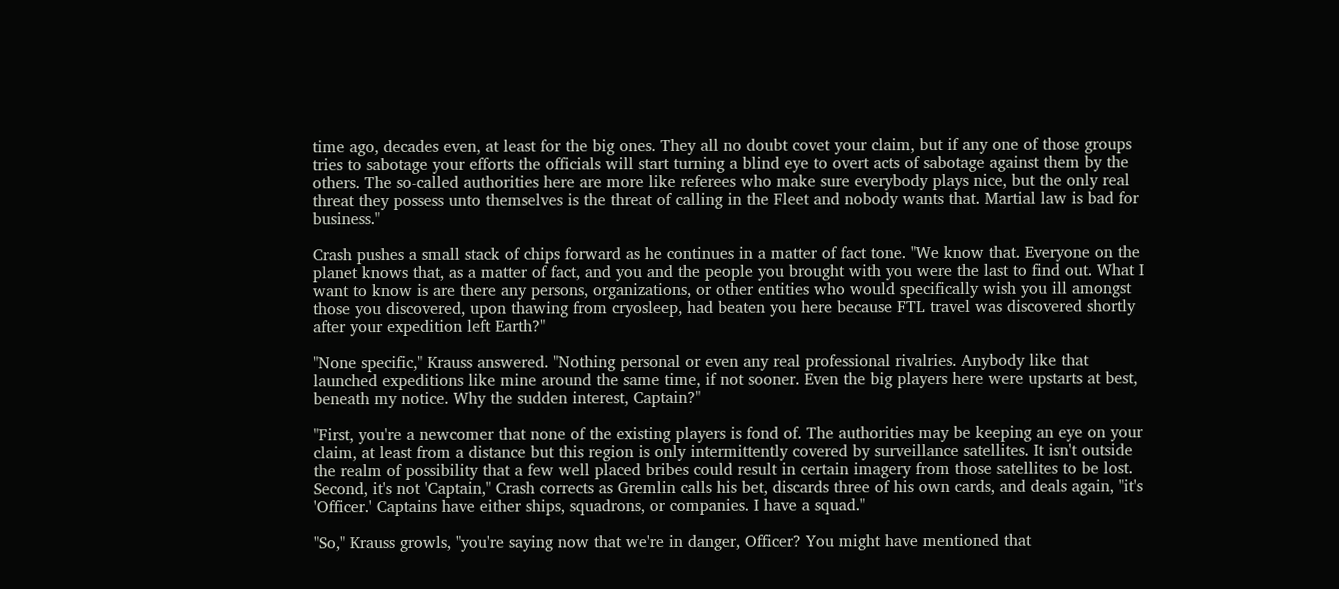time ago, decades even, at least for the big ones. They all no doubt covet your claim, but if any one of those groups tries to sabotage your efforts the officials will start turning a blind eye to overt acts of sabotage against them by the others. The so-called authorities here are more like referees who make sure everybody plays nice, but the only real threat they possess unto themselves is the threat of calling in the Fleet and nobody wants that. Martial law is bad for business."

Crash pushes a small stack of chips forward as he continues in a matter of fact tone. "We know that. Everyone on the planet knows that, as a matter of fact, and you and the people you brought with you were the last to find out. What I want to know is are there any persons, organizations, or other entities who would specifically wish you ill amongst those you discovered, upon thawing from cryosleep, had beaten you here because FTL travel was discovered shortly after your expedition left Earth?"

"None specific," Krauss answered. "Nothing personal or even any real professional rivalries. Anybody like that launched expeditions like mine around the same time, if not sooner. Even the big players here were upstarts at best, beneath my notice. Why the sudden interest, Captain?"

"First, you're a newcomer that none of the existing players is fond of. The authorities may be keeping an eye on your claim, at least from a distance but this region is only intermittently covered by surveillance satellites. It isn't outside the realm of possibility that a few well placed bribes could result in certain imagery from those satellites to be lost. Second, it's not 'Captain," Crash corrects as Gremlin calls his bet, discards three of his own cards, and deals again, "it's 'Officer.' Captains have either ships, squadrons, or companies. I have a squad."

"So," Krauss growls, "you're saying now that we're in danger, Officer? You might have mentioned that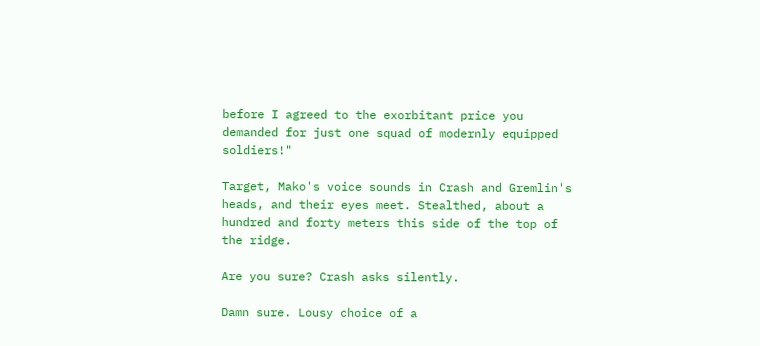before I agreed to the exorbitant price you demanded for just one squad of modernly equipped soldiers!"

Target, Mako's voice sounds in Crash and Gremlin's heads, and their eyes meet. Stealthed, about a hundred and forty meters this side of the top of the ridge.

Are you sure? Crash asks silently.

Damn sure. Lousy choice of a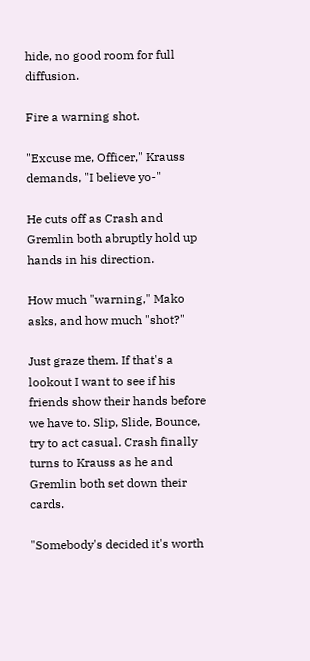hide, no good room for full diffusion.

Fire a warning shot.

"Excuse me, Officer," Krauss demands, "I believe yo-"

He cuts off as Crash and Gremlin both abruptly hold up hands in his direction.

How much "warning," Mako asks, and how much "shot?"

Just graze them. If that's a lookout I want to see if his friends show their hands before we have to. Slip, Slide, Bounce, try to act casual. Crash finally turns to Krauss as he and Gremlin both set down their cards.

"Somebody's decided it's worth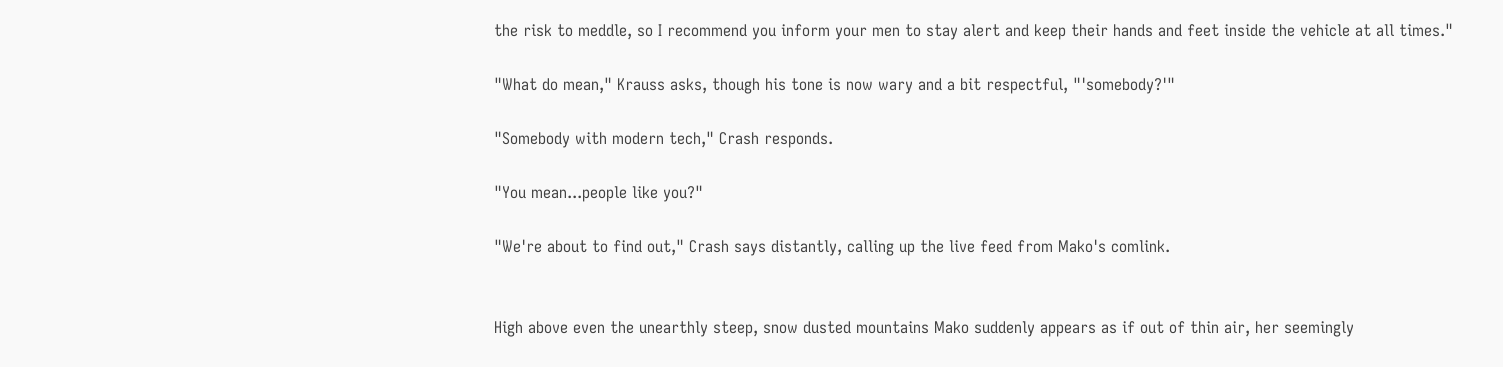the risk to meddle, so I recommend you inform your men to stay alert and keep their hands and feet inside the vehicle at all times."

"What do mean," Krauss asks, though his tone is now wary and a bit respectful, "'somebody?'"

"Somebody with modern tech," Crash responds.

"You mean...people like you?"

"We're about to find out," Crash says distantly, calling up the live feed from Mako's comlink.


High above even the unearthly steep, snow dusted mountains Mako suddenly appears as if out of thin air, her seemingly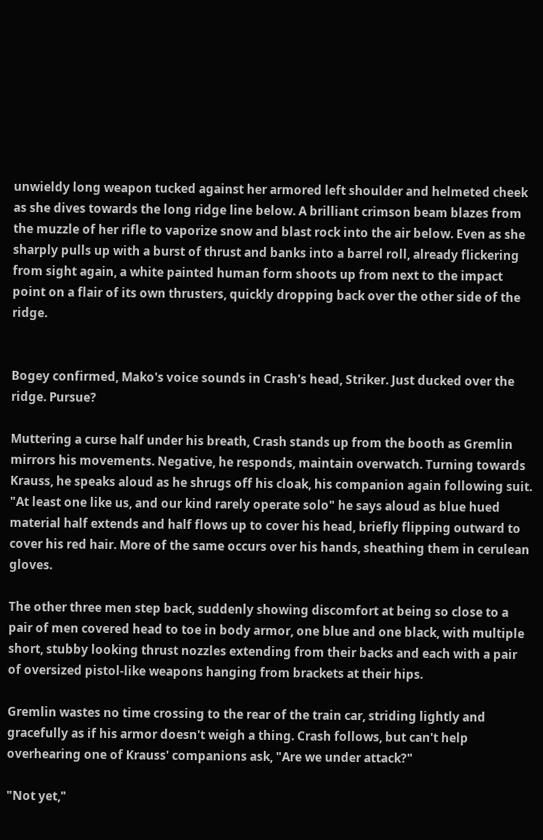unwieldy long weapon tucked against her armored left shoulder and helmeted cheek as she dives towards the long ridge line below. A brilliant crimson beam blazes from the muzzle of her rifle to vaporize snow and blast rock into the air below. Even as she sharply pulls up with a burst of thrust and banks into a barrel roll, already flickering from sight again, a white painted human form shoots up from next to the impact point on a flair of its own thrusters, quickly dropping back over the other side of the ridge.


Bogey confirmed, Mako's voice sounds in Crash's head, Striker. Just ducked over the ridge. Pursue?

Muttering a curse half under his breath, Crash stands up from the booth as Gremlin mirrors his movements. Negative, he responds, maintain overwatch. Turning towards Krauss, he speaks aloud as he shrugs off his cloak, his companion again following suit. "At least one like us, and our kind rarely operate solo" he says aloud as blue hued material half extends and half flows up to cover his head, briefly flipping outward to cover his red hair. More of the same occurs over his hands, sheathing them in cerulean gloves.

The other three men step back, suddenly showing discomfort at being so close to a pair of men covered head to toe in body armor, one blue and one black, with multiple short, stubby looking thrust nozzles extending from their backs and each with a pair of oversized pistol-like weapons hanging from brackets at their hips.

Gremlin wastes no time crossing to the rear of the train car, striding lightly and gracefully as if his armor doesn't weigh a thing. Crash follows, but can't help overhearing one of Krauss' companions ask, "Are we under attack?"

"Not yet,"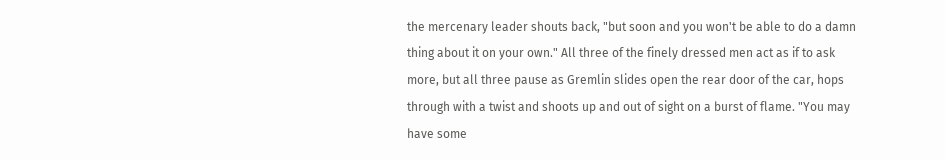the mercenary leader shouts back, "but soon and you won't be able to do a damn thing about it on your own." All three of the finely dressed men act as if to ask more, but all three pause as Gremlin slides open the rear door of the car, hops through with a twist and shoots up and out of sight on a burst of flame. "You may have some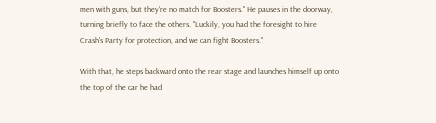men with guns, but they're no match for Boosters." He pauses in the doorway, turning briefly to face the others. "Luckily, you had the foresight to hire Crash's Party for protection, and we can fight Boosters."

With that, he steps backward onto the rear stage and launches himself up onto the top of the car he had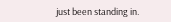just been standing in.